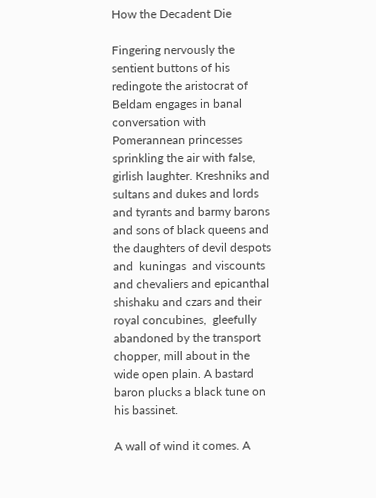How the Decadent Die

Fingering nervously the sentient buttons of his redingote the aristocrat of Beldam engages in banal conversation with Pomerannean princesses sprinkling the air with false, girlish laughter. Kreshniks and sultans and dukes and lords and tyrants and barmy barons and sons of black queens and the daughters of devil despots and  kuningas  and viscounts and chevaliers and epicanthal shishaku and czars and their royal concubines,  gleefully abandoned by the transport chopper, mill about in the wide open plain. A bastard baron plucks a black tune on his bassinet.

A wall of wind it comes. A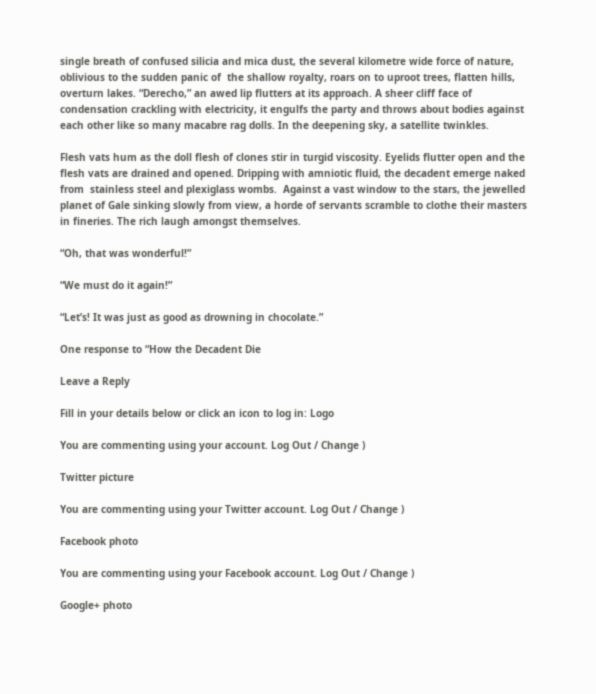single breath of confused silicia and mica dust, the several kilometre wide force of nature, oblivious to the sudden panic of  the shallow royalty, roars on to uproot trees, flatten hills, overturn lakes. “Derecho,” an awed lip flutters at its approach. A sheer cliff face of condensation crackling with electricity, it engulfs the party and throws about bodies against each other like so many macabre rag dolls. In the deepening sky, a satellite twinkles.

Flesh vats hum as the doll flesh of clones stir in turgid viscosity. Eyelids flutter open and the flesh vats are drained and opened. Dripping with amniotic fluid, the decadent emerge naked from  stainless steel and plexiglass wombs.  Against a vast window to the stars, the jewelled planet of Gale sinking slowly from view, a horde of servants scramble to clothe their masters in fineries. The rich laugh amongst themselves.

“Oh, that was wonderful!”

“We must do it again!”

“Let’s! It was just as good as drowning in chocolate.”

One response to “How the Decadent Die

Leave a Reply

Fill in your details below or click an icon to log in: Logo

You are commenting using your account. Log Out / Change )

Twitter picture

You are commenting using your Twitter account. Log Out / Change )

Facebook photo

You are commenting using your Facebook account. Log Out / Change )

Google+ photo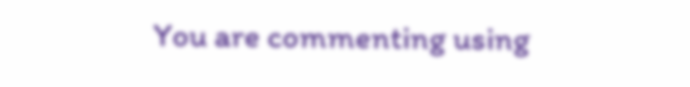You are commenting using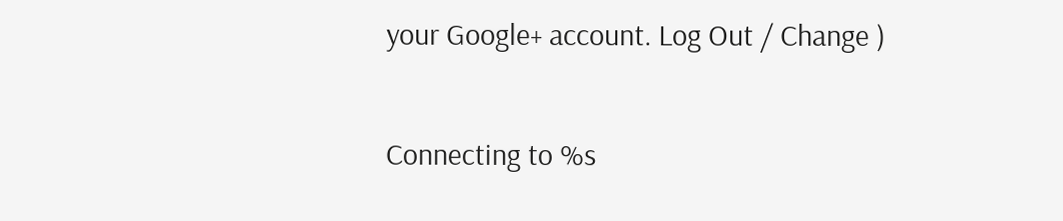your Google+ account. Log Out / Change )

Connecting to %s